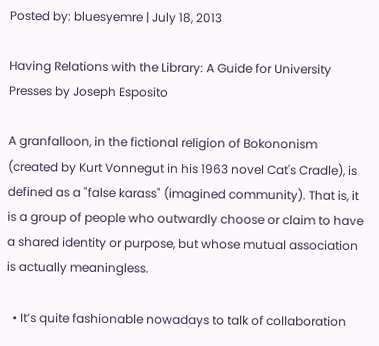Posted by: bluesyemre | July 18, 2013

Having Relations with the Library: A Guide for University Presses by Joseph Esposito

A granfalloon, in the fictional religion of Bokononism (created by Kurt Vonnegut in his 1963 novel Cat's Cradle), is defined as a "false karass" (imagined community). That is, it is a group of people who outwardly choose or claim to have a shared identity or purpose, but whose mutual association is actually meaningless.

  • It’s quite fashionable nowadays to talk of collaboration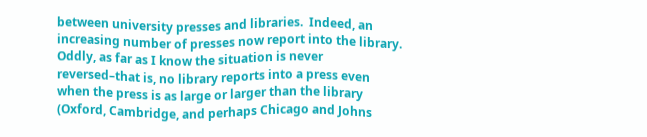between university presses and libraries.  Indeed, an increasing number of presses now report into the library.  Oddly, as far as I know the situation is never reversed–that is, no library reports into a press even when the press is as large or larger than the library (Oxford, Cambridge, and perhaps Chicago and Johns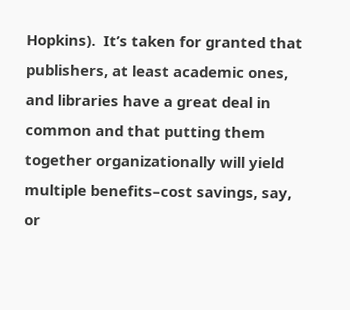Hopkins).  It’s taken for granted that publishers, at least academic ones, and libraries have a great deal in common and that putting them together organizationally will yield multiple benefits–cost savings, say, or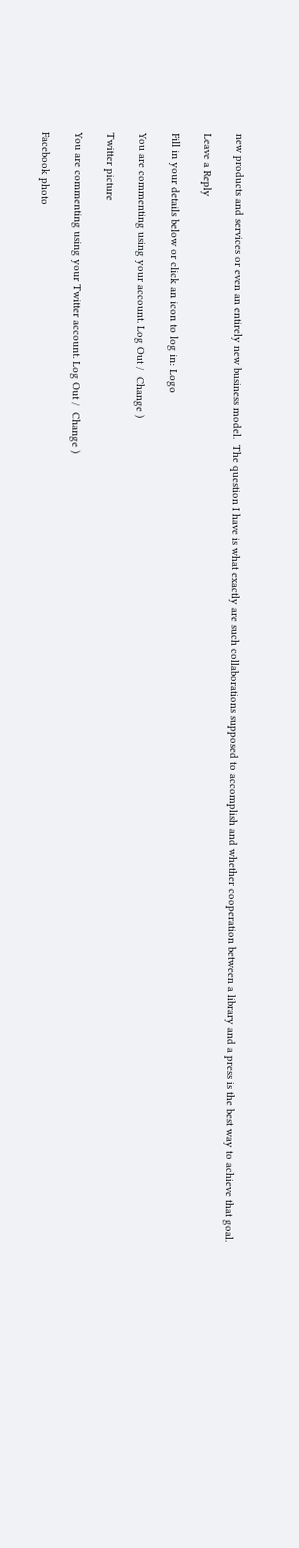new products and services or even an entirely new business model.  The question I have is what exactly are such collaborations supposed to accomplish and whether cooperation between a library and a press is the best way to achieve that goal.

Leave a Reply

Fill in your details below or click an icon to log in: Logo

You are commenting using your account. Log Out /  Change )

Twitter picture

You are commenting using your Twitter account. Log Out /  Change )

Facebook photo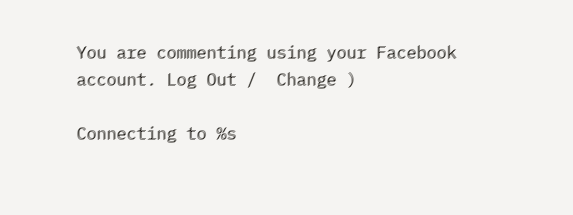You are commenting using your Facebook account. Log Out /  Change )

Connecting to %s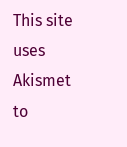This site uses Akismet to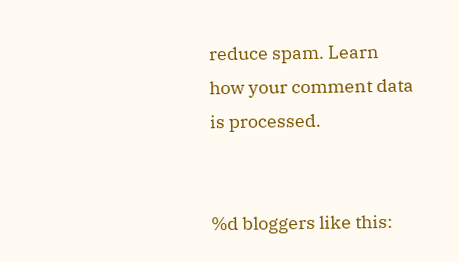reduce spam. Learn how your comment data is processed.


%d bloggers like this: